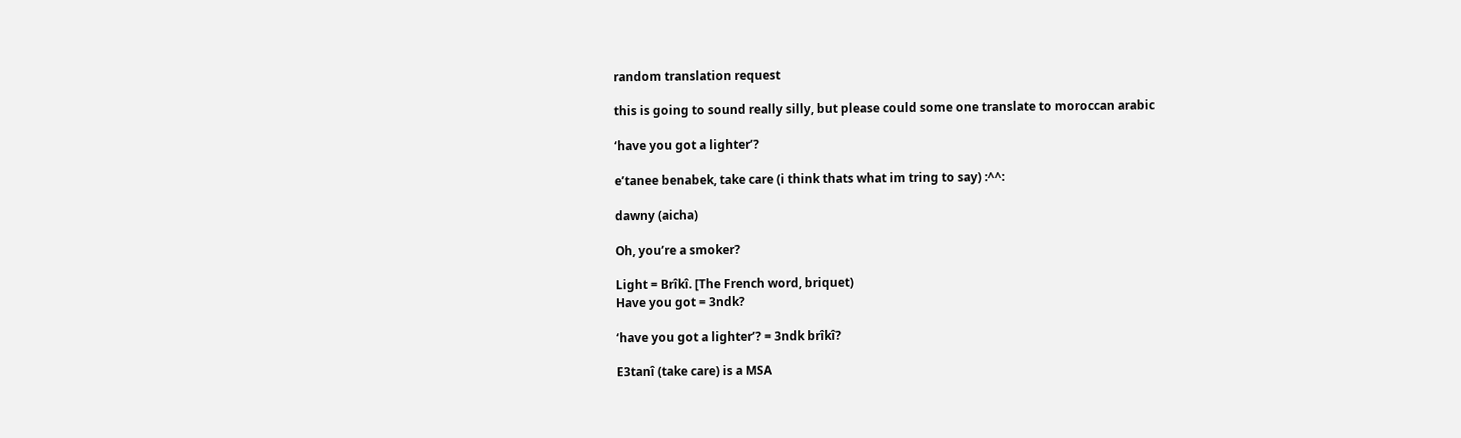random translation request

this is going to sound really silly, but please could some one translate to moroccan arabic

‘have you got a lighter’?

e’tanee benabek, take care (i think thats what im tring to say) :^^:

dawny (aicha)

Oh, you’re a smoker?

Light = Brîkî. [The French word, briquet)
Have you got = 3ndk?

‘have you got a lighter’? = 3ndk brîkî?

E3tanî (take care) is a MSA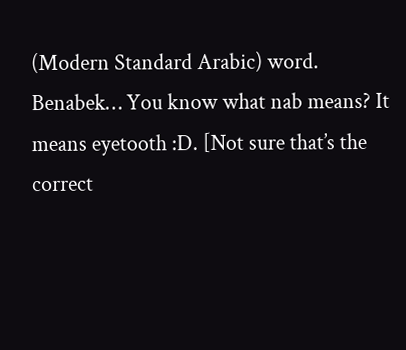(Modern Standard Arabic) word.
Benabek… You know what nab means? It means eyetooth :D. [Not sure that’s the correct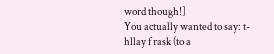word though!]
You actually wanted to say: t-hllay f rask (to a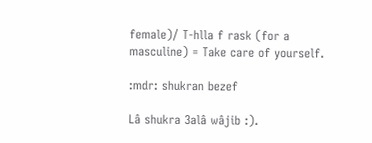female)/ T-hlla f rask (for a masculine) = Take care of yourself.

:mdr: shukran bezef

Lâ shukra 3alâ wâjib :).